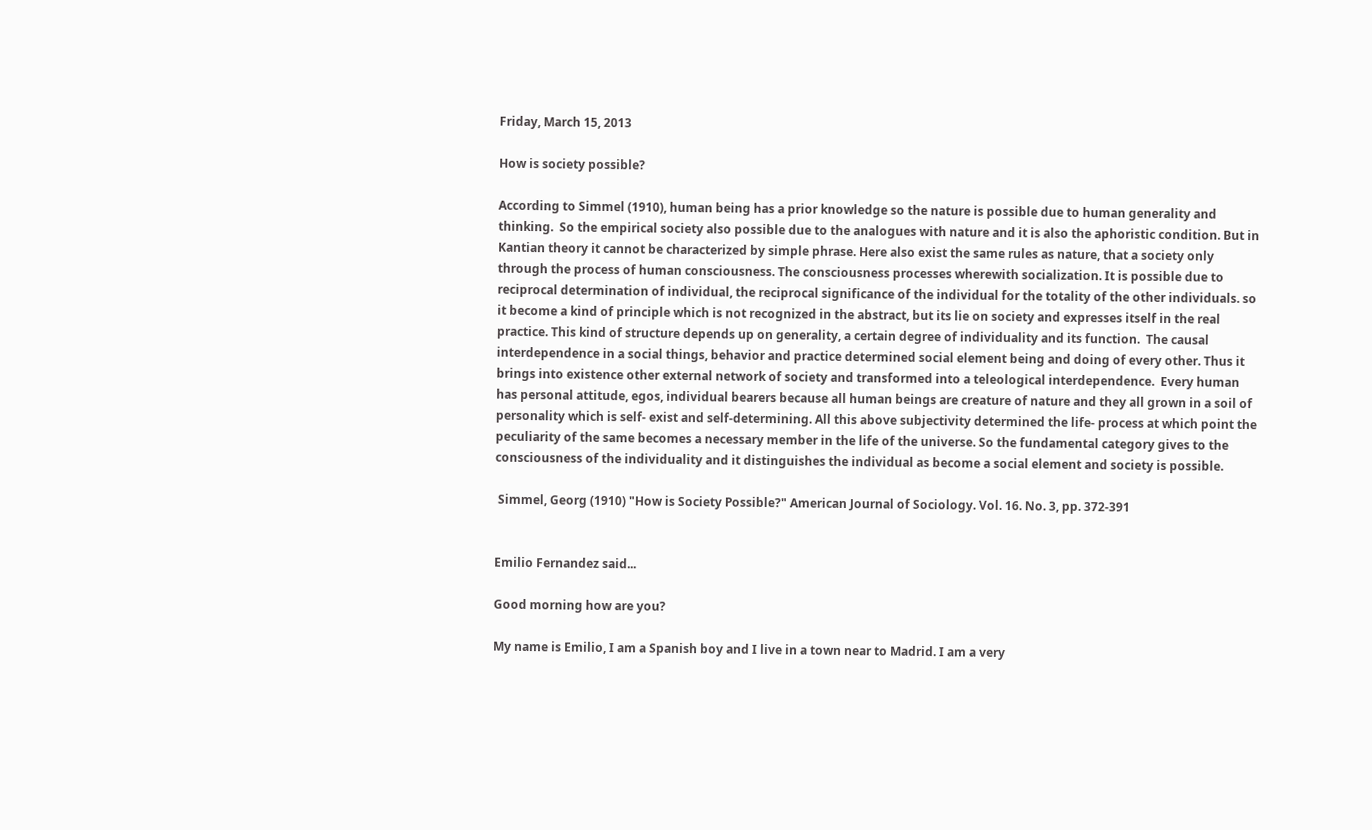Friday, March 15, 2013

How is society possible?

According to Simmel (1910), human being has a prior knowledge so the nature is possible due to human generality and thinking.  So the empirical society also possible due to the analogues with nature and it is also the aphoristic condition. But in Kantian theory it cannot be characterized by simple phrase. Here also exist the same rules as nature, that a society only through the process of human consciousness. The consciousness processes wherewith socialization. It is possible due to reciprocal determination of individual, the reciprocal significance of the individual for the totality of the other individuals. so it become a kind of principle which is not recognized in the abstract, but its lie on society and expresses itself in the real practice. This kind of structure depends up on generality, a certain degree of individuality and its function.  The causal interdependence in a social things, behavior and practice determined social element being and doing of every other. Thus it brings into existence other external network of society and transformed into a teleological interdependence.  Every human has personal attitude, egos, individual bearers because all human beings are creature of nature and they all grown in a soil of personality which is self- exist and self-determining. All this above subjectivity determined the life- process at which point the peculiarity of the same becomes a necessary member in the life of the universe. So the fundamental category gives to the consciousness of the individuality and it distinguishes the individual as become a social element and society is possible.

 Simmel, Georg (1910) "How is Society Possible?" American Journal of Sociology. Vol. 16. No. 3, pp. 372-391


Emilio Fernandez said...

Good morning how are you?

My name is Emilio, I am a Spanish boy and I live in a town near to Madrid. I am a very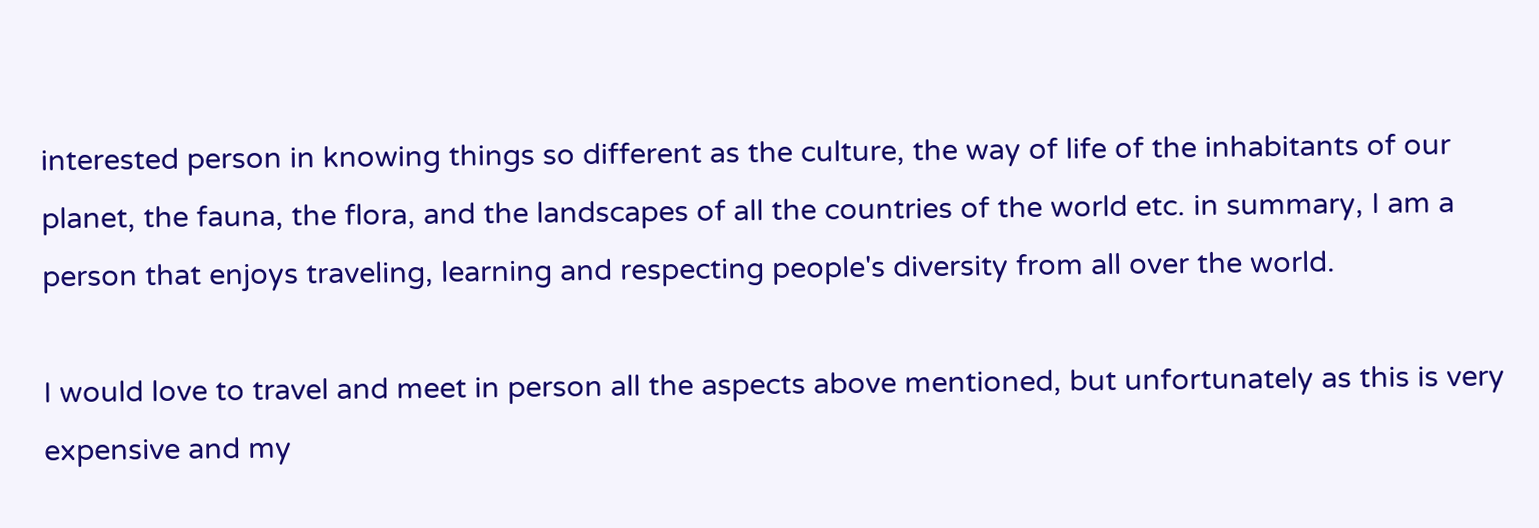interested person in knowing things so different as the culture, the way of life of the inhabitants of our planet, the fauna, the flora, and the landscapes of all the countries of the world etc. in summary, I am a person that enjoys traveling, learning and respecting people's diversity from all over the world.

I would love to travel and meet in person all the aspects above mentioned, but unfortunately as this is very expensive and my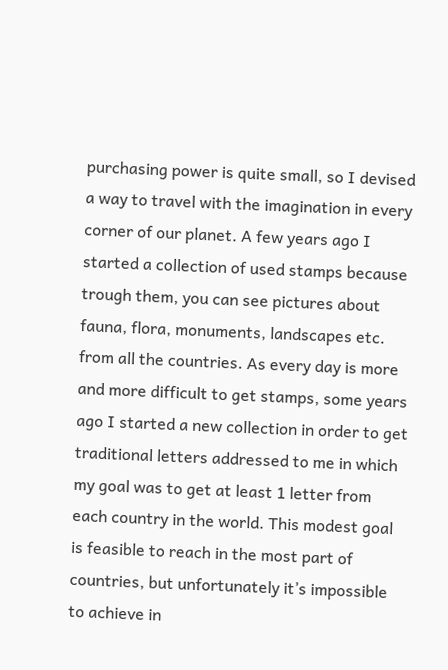purchasing power is quite small, so I devised a way to travel with the imagination in every corner of our planet. A few years ago I started a collection of used stamps because trough them, you can see pictures about fauna, flora, monuments, landscapes etc. from all the countries. As every day is more and more difficult to get stamps, some years ago I started a new collection in order to get traditional letters addressed to me in which my goal was to get at least 1 letter from each country in the world. This modest goal is feasible to reach in the most part of countries, but unfortunately it’s impossible to achieve in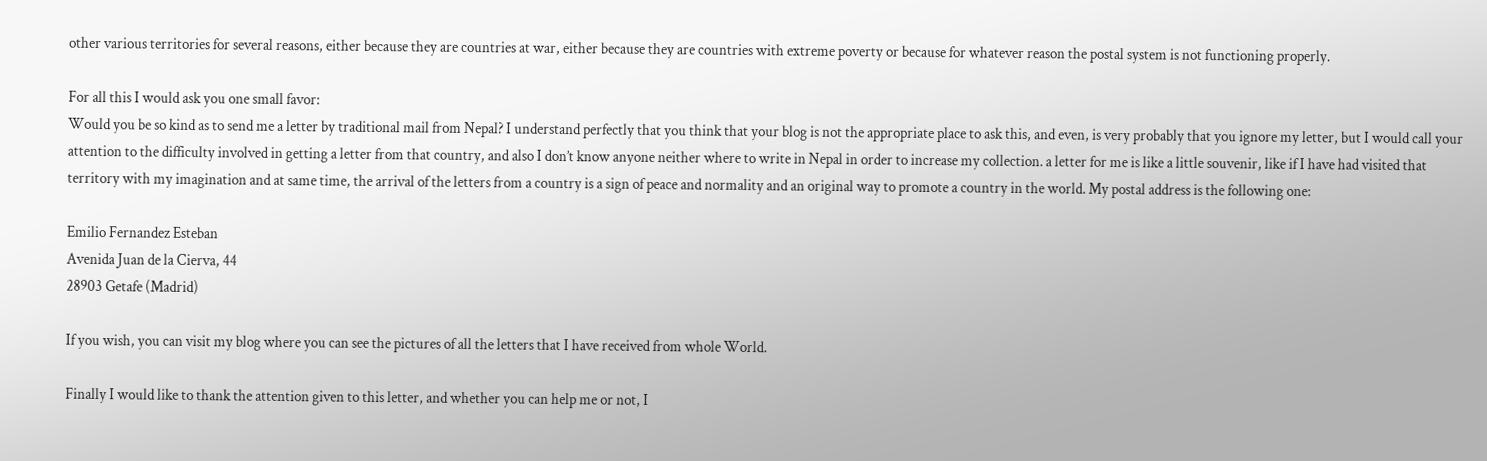other various territories for several reasons, either because they are countries at war, either because they are countries with extreme poverty or because for whatever reason the postal system is not functioning properly.

For all this I would ask you one small favor:
Would you be so kind as to send me a letter by traditional mail from Nepal? I understand perfectly that you think that your blog is not the appropriate place to ask this, and even, is very probably that you ignore my letter, but I would call your attention to the difficulty involved in getting a letter from that country, and also I don’t know anyone neither where to write in Nepal in order to increase my collection. a letter for me is like a little souvenir, like if I have had visited that territory with my imagination and at same time, the arrival of the letters from a country is a sign of peace and normality and an original way to promote a country in the world. My postal address is the following one:

Emilio Fernandez Esteban
Avenida Juan de la Cierva, 44
28903 Getafe (Madrid)

If you wish, you can visit my blog where you can see the pictures of all the letters that I have received from whole World.

Finally I would like to thank the attention given to this letter, and whether you can help me or not, I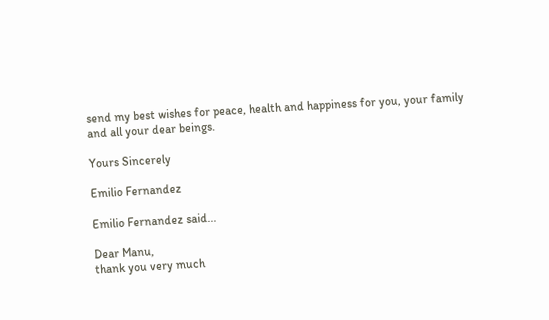send my best wishes for peace, health and happiness for you, your family and all your dear beings.

Yours Sincerely

Emilio Fernandez

Emilio Fernandez said...

Dear Manu,
thank you very much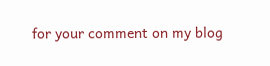for your comment on my blog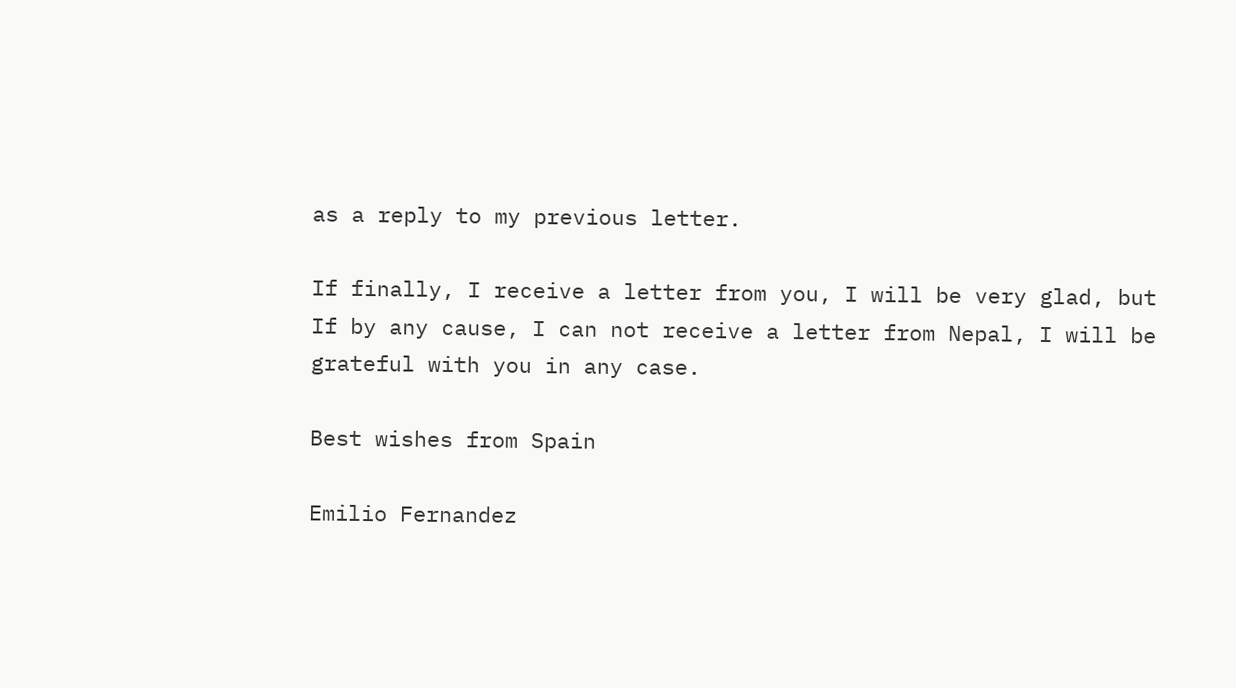as a reply to my previous letter.

If finally, I receive a letter from you, I will be very glad, but If by any cause, I can not receive a letter from Nepal, I will be grateful with you in any case.

Best wishes from Spain

Emilio Fernandez